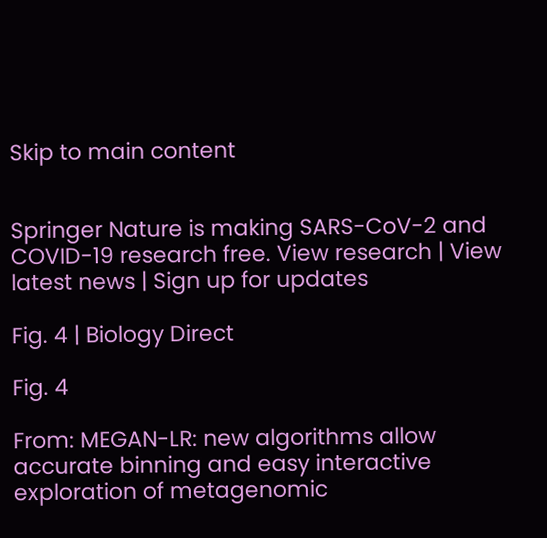Skip to main content


Springer Nature is making SARS-CoV-2 and COVID-19 research free. View research | View latest news | Sign up for updates

Fig. 4 | Biology Direct

Fig. 4

From: MEGAN-LR: new algorithms allow accurate binning and easy interactive exploration of metagenomic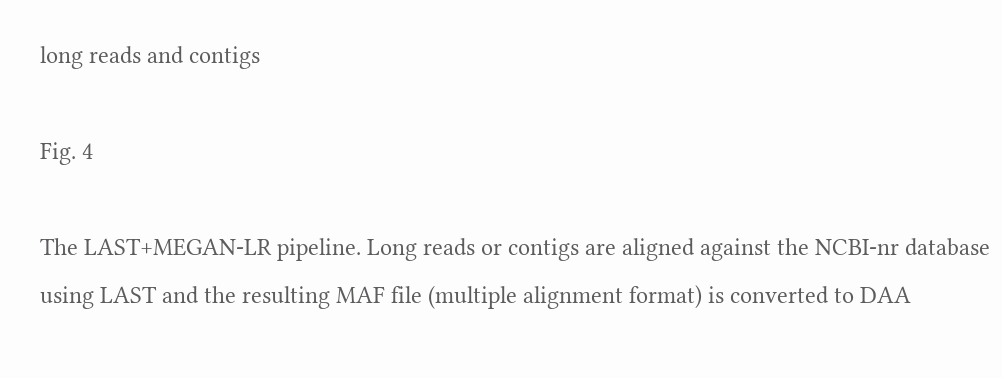long reads and contigs

Fig. 4

The LAST+MEGAN-LR pipeline. Long reads or contigs are aligned against the NCBI-nr database using LAST and the resulting MAF file (multiple alignment format) is converted to DAA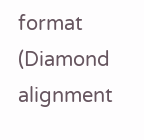format (Diamond alignment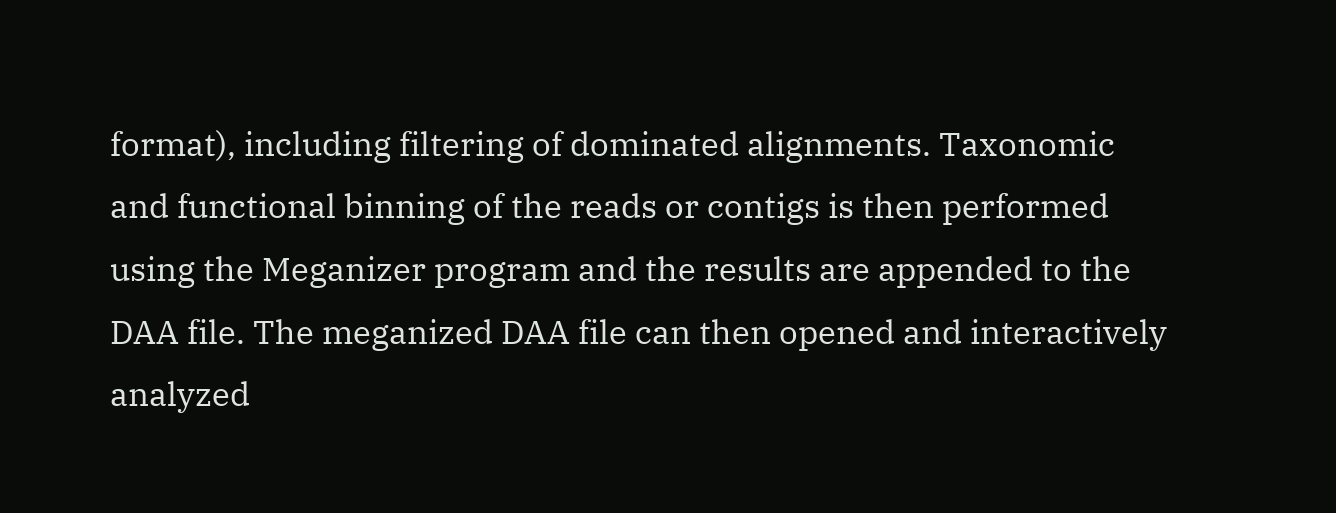format), including filtering of dominated alignments. Taxonomic and functional binning of the reads or contigs is then performed using the Meganizer program and the results are appended to the DAA file. The meganized DAA file can then opened and interactively analyzed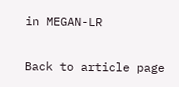in MEGAN-LR

Back to article page